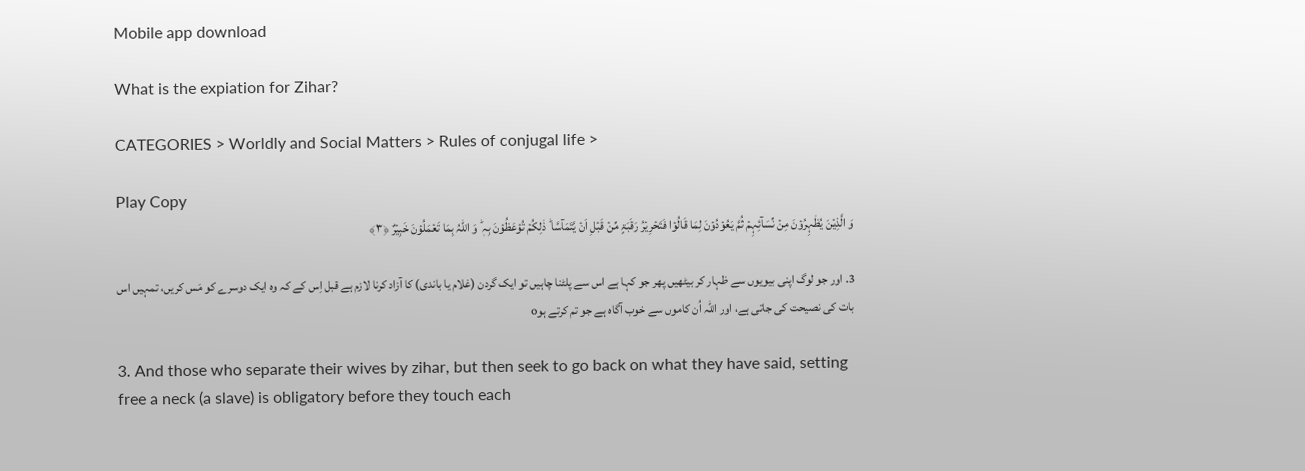Mobile app download

What is the expiation for Zihar?

CATEGORIES > Worldly and Social Matters > Rules of conjugal life >

Play Copy
وَ الَّذِیۡنَ یُظٰہِرُوۡنَ مِنۡ نِّسَآئِہِمۡ ثُمَّ یَعُوۡدُوۡنَ لِمَا قَالُوۡا فَتَحۡرِیۡرُ رَقَبَۃٍ مِّنۡ قَبۡلِ اَنۡ یَّتَمَآسَّا ؕ ذٰلِکُمۡ تُوۡعَظُوۡنَ بِہٖ ؕ وَ اللّٰہُ بِمَا تَعۡمَلُوۡنَ خَبِیۡرٌ ﴿۳﴾

3. اور جو لوگ اپنی بیویوں سے ظہار کر بیٹھیں پھر جو کہا ہے اس سے پلٹنا چاہیں تو ایک گردن (غلام یا باندی) کا آزاد کرنا لازم ہے قبل اِس کے کہ وہ ایک دوسرے کو مَس کریں، تمہیں اس بات کی نصیحت کی جاتی ہے، اور اللہ اُن کاموں سے خوب آگاہ ہے جو تم کرتے ہوo

3. And those who separate their wives by zihar, but then seek to go back on what they have said, setting free a neck (a slave) is obligatory before they touch each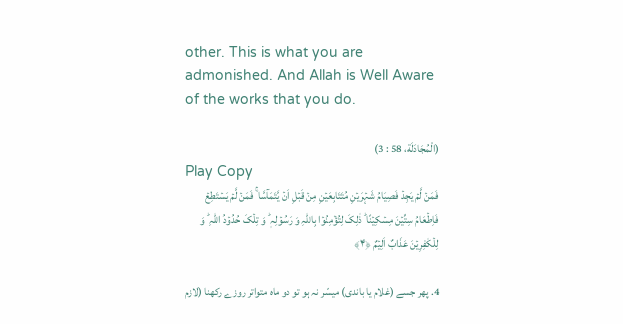other. This is what you are admonished. And Allah is Well Aware of the works that you do.

(الْمُجَادَلَة، 58 : 3)
Play Copy
فَمَنۡ لَّمۡ یَجِدۡ فَصِیَامُ شَہۡرَیۡنِ مُتَتَابِعَیۡنِ مِنۡ قَبۡلِ اَنۡ یَّتَمَآسَّا ۚ فَمَنۡ لَّمۡ یَسۡتَطِعۡ فَاِطۡعَامُ سِتِّیۡنَ مِسۡکِیۡنًا ؕ ذٰلِکَ لِتُؤۡمِنُوۡا بِاللّٰہِ وَ رَسُوۡلِہٖ ؕ وَ تِلۡکَ حُدُوۡدُ اللّٰہِ ؕ وَ لِلۡکٰفِرِیۡنَ عَذَابٌ اَلِیۡمٌ ﴿۴﴾

4. پھر جسے (غلام یا باندی) میسّر نہ ہو تو دو ماہ متواتر روزے رکھنا (لازم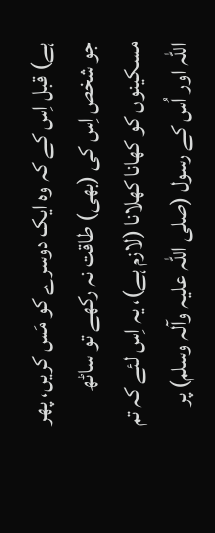ہے) قبل اِس کے کہ وہ ایک دوسرے کو مَس کریں، پھر جو شخص اِس کی (بھی) طاقت نہ رکھے تو ساٹھ مسکینوں کو کھانا کھلانا (لازم ہے)، یہ اِس لئے کہ تم اللہ اور اُس کے رسول (صلی اللہ علیہ وآلہ وسلم) پر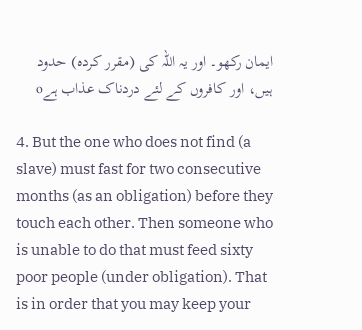ایمان رکھو۔ اور یہ اللہ کی (مقرر کردہ) حدود ہیں، اور کافروں کے لئے دردناک عذاب ہےo

4. But the one who does not find (a slave) must fast for two consecutive months (as an obligation) before they touch each other. Then someone who is unable to do that must feed sixty poor people (under obligation). That is in order that you may keep your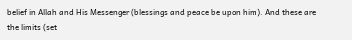belief in Allah and His Messenger (blessings and peace be upon him). And these are the limits (set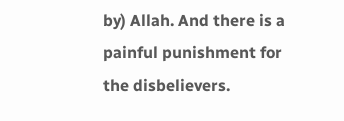by) Allah. And there is a painful punishment for the disbelievers.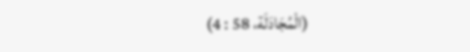(الْمُجَادَلَة، 58 : 4)